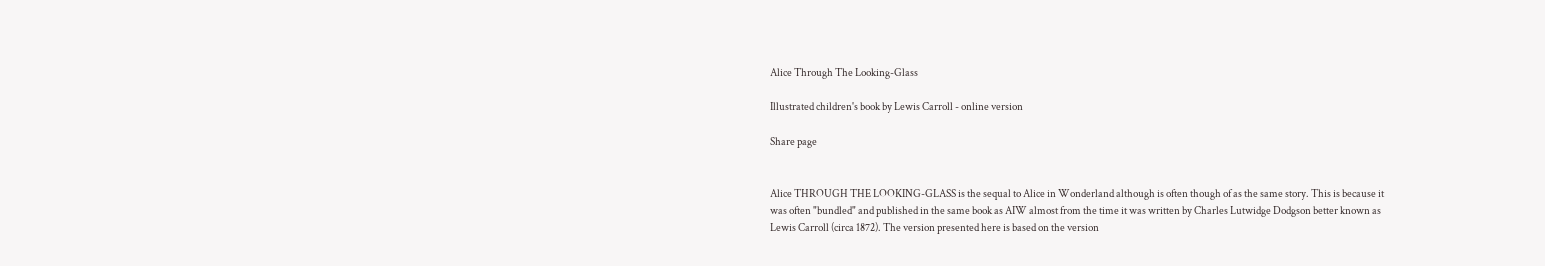Alice Through The Looking-Glass

Illustrated children's book by Lewis Carroll - online version

Share page


Alice THROUGH THE LOOKING-GLASS is the sequal to Alice in Wonderland although is often though of as the same story. This is because it was often "bundled" and published in the same book as AIW almost from the time it was written by Charles Lutwidge Dodgson better known as Lewis Carroll (circa 1872). The version presented here is based on the version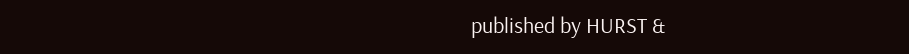published by HURST &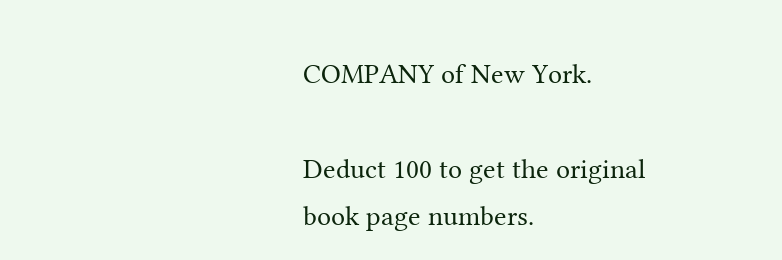COMPANY of New York.

Deduct 100 to get the original book page numbers.